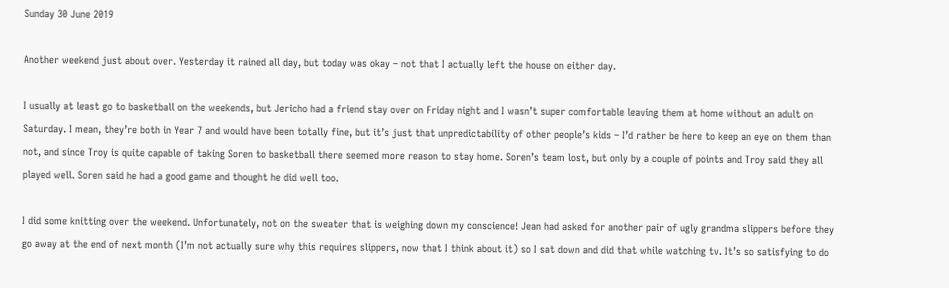Sunday 30 June 2019

Another weekend just about over. Yesterday it rained all day, but today was okay – not that I actually left the house on either day.

I usually at least go to basketball on the weekends, but Jericho had a friend stay over on Friday night and I wasn’t super comfortable leaving them at home without an adult on Saturday. I mean, they’re both in Year 7 and would have been totally fine, but it’s just that unpredictability of other people’s kids – I’d rather be here to keep an eye on them than not, and since Troy is quite capable of taking Soren to basketball there seemed more reason to stay home. Soren’s team lost, but only by a couple of points and Troy said they all played well. Soren said he had a good game and thought he did well too.

I did some knitting over the weekend. Unfortunately, not on the sweater that is weighing down my conscience! Jean had asked for another pair of ugly grandma slippers before they go away at the end of next month (I’m not actually sure why this requires slippers, now that I think about it) so I sat down and did that while watching tv. It’s so satisfying to do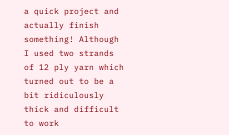a quick project and actually finish something! Although I used two strands of 12 ply yarn which turned out to be a bit ridiculously thick and difficult to work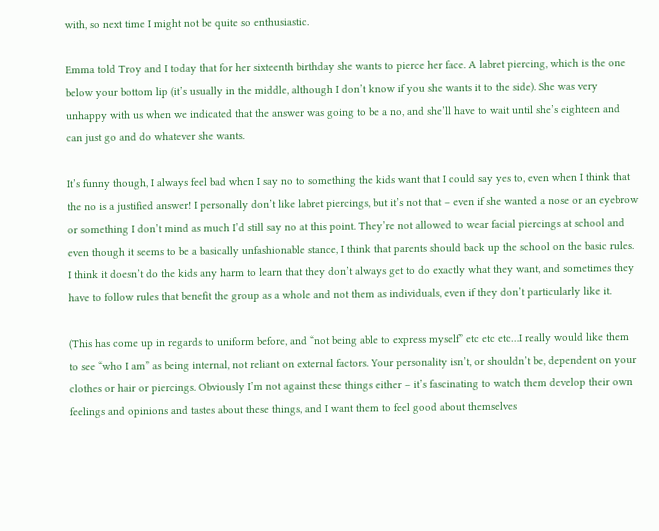with, so next time I might not be quite so enthusiastic.

Emma told Troy and I today that for her sixteenth birthday she wants to pierce her face. A labret piercing, which is the one below your bottom lip (it’s usually in the middle, although I don’t know if you she wants it to the side). She was very unhappy with us when we indicated that the answer was going to be a no, and she’ll have to wait until she’s eighteen and can just go and do whatever she wants.

It’s funny though, I always feel bad when I say no to something the kids want that I could say yes to, even when I think that the no is a justified answer! I personally don’t like labret piercings, but it’s not that – even if she wanted a nose or an eyebrow or something I don’t mind as much I’d still say no at this point. They’re not allowed to wear facial piercings at school and even though it seems to be a basically unfashionable stance, I think that parents should back up the school on the basic rules. I think it doesn’t do the kids any harm to learn that they don’t always get to do exactly what they want, and sometimes they have to follow rules that benefit the group as a whole and not them as individuals, even if they don’t particularly like it.

(This has come up in regards to uniform before, and “not being able to express myself” etc etc etc…I really would like them to see “who I am” as being internal, not reliant on external factors. Your personality isn’t, or shouldn’t be, dependent on your clothes or hair or piercings. Obviously I’m not against these things either – it’s fascinating to watch them develop their own feelings and opinions and tastes about these things, and I want them to feel good about themselves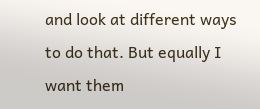and look at different ways to do that. But equally I want them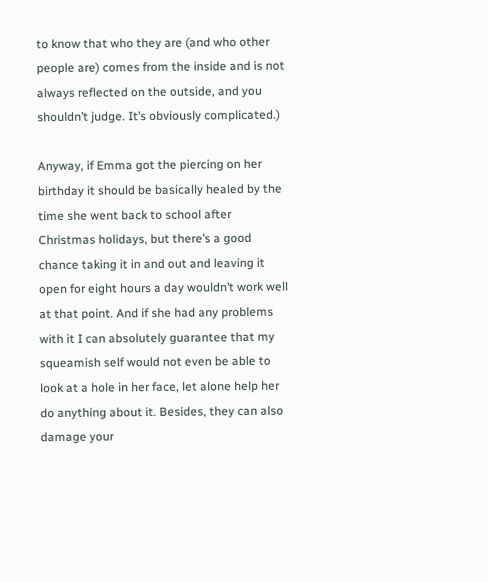to know that who they are (and who other people are) comes from the inside and is not always reflected on the outside, and you shouldn’t judge. It’s obviously complicated.)

Anyway, if Emma got the piercing on her birthday it should be basically healed by the time she went back to school after Christmas holidays, but there’s a good chance taking it in and out and leaving it open for eight hours a day wouldn’t work well at that point. And if she had any problems with it I can absolutely guarantee that my squeamish self would not even be able to look at a hole in her face, let alone help her do anything about it. Besides, they can also damage your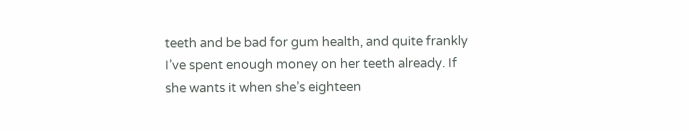teeth and be bad for gum health, and quite frankly I’ve spent enough money on her teeth already. If she wants it when she’s eighteen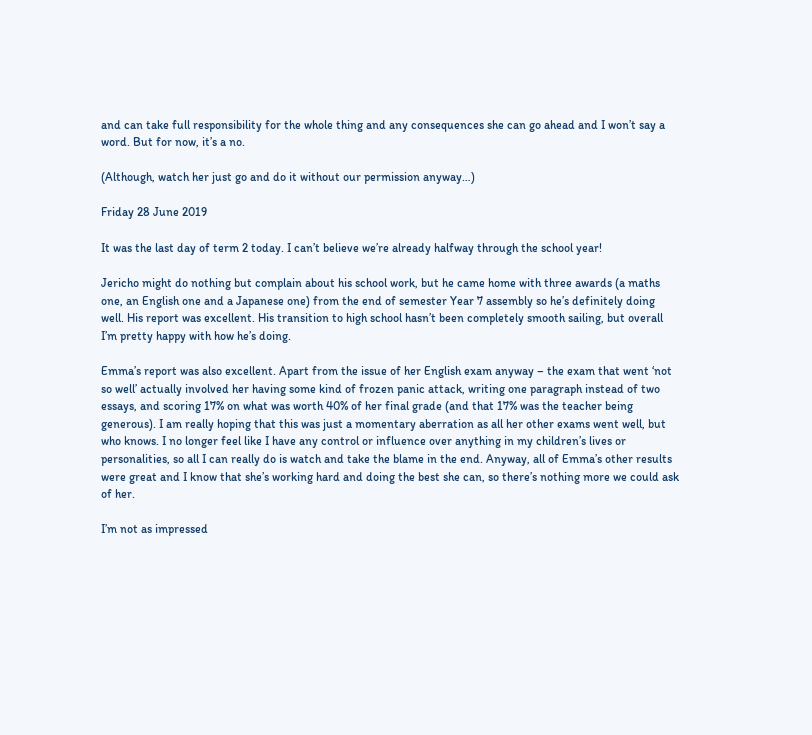and can take full responsibility for the whole thing and any consequences she can go ahead and I won’t say a word. But for now, it’s a no.

(Although, watch her just go and do it without our permission anyway…)

Friday 28 June 2019

It was the last day of term 2 today. I can’t believe we’re already halfway through the school year!

Jericho might do nothing but complain about his school work, but he came home with three awards (a maths one, an English one and a Japanese one) from the end of semester Year 7 assembly so he’s definitely doing well. His report was excellent. His transition to high school hasn’t been completely smooth sailing, but overall I’m pretty happy with how he’s doing.

Emma’s report was also excellent. Apart from the issue of her English exam anyway – the exam that went ‘not so well’ actually involved her having some kind of frozen panic attack, writing one paragraph instead of two essays, and scoring 17% on what was worth 40% of her final grade (and that 17% was the teacher being generous). I am really hoping that this was just a momentary aberration as all her other exams went well, but who knows. I no longer feel like I have any control or influence over anything in my children’s lives or personalities, so all I can really do is watch and take the blame in the end. Anyway, all of Emma’s other results were great and I know that she’s working hard and doing the best she can, so there’s nothing more we could ask of her.

I’m not as impressed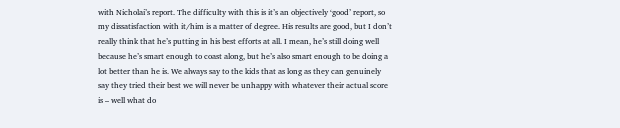with Nicholai’s report. The difficulty with this is it’s an objectively ‘good’ report, so my dissatisfaction with it/him is a matter of degree. His results are good, but I don’t really think that he’s putting in his best efforts at all. I mean, he’s still doing well because he’s smart enough to coast along, but he’s also smart enough to be doing a lot better than he is. We always say to the kids that as long as they can genuinely say they tried their best we will never be unhappy with whatever their actual score is – well what do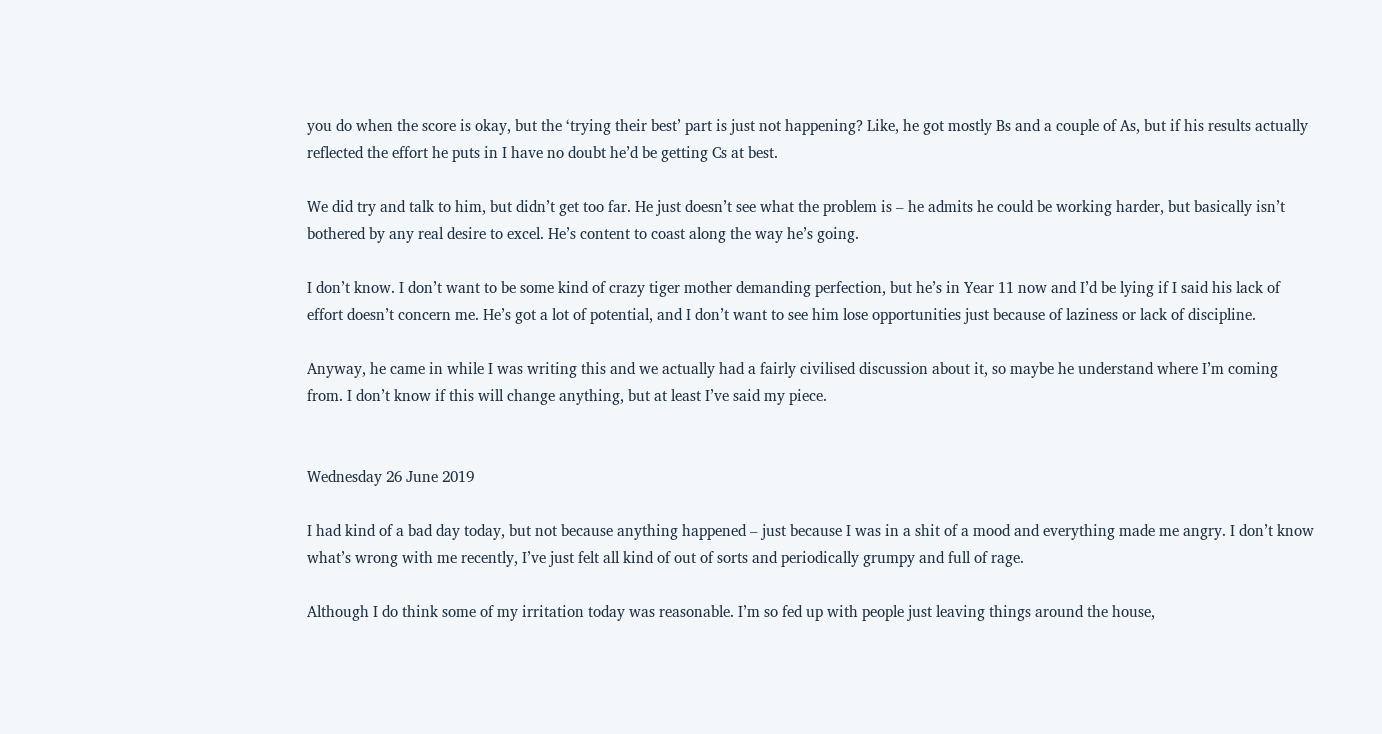you do when the score is okay, but the ‘trying their best’ part is just not happening? Like, he got mostly Bs and a couple of As, but if his results actually reflected the effort he puts in I have no doubt he’d be getting Cs at best.

We did try and talk to him, but didn’t get too far. He just doesn’t see what the problem is – he admits he could be working harder, but basically isn’t bothered by any real desire to excel. He’s content to coast along the way he’s going.

I don’t know. I don’t want to be some kind of crazy tiger mother demanding perfection, but he’s in Year 11 now and I’d be lying if I said his lack of effort doesn’t concern me. He’s got a lot of potential, and I don’t want to see him lose opportunities just because of laziness or lack of discipline.

Anyway, he came in while I was writing this and we actually had a fairly civilised discussion about it, so maybe he understand where I’m coming from. I don’t know if this will change anything, but at least I’ve said my piece.


Wednesday 26 June 2019

I had kind of a bad day today, but not because anything happened – just because I was in a shit of a mood and everything made me angry. I don’t know what’s wrong with me recently, I’ve just felt all kind of out of sorts and periodically grumpy and full of rage.

Although I do think some of my irritation today was reasonable. I’m so fed up with people just leaving things around the house,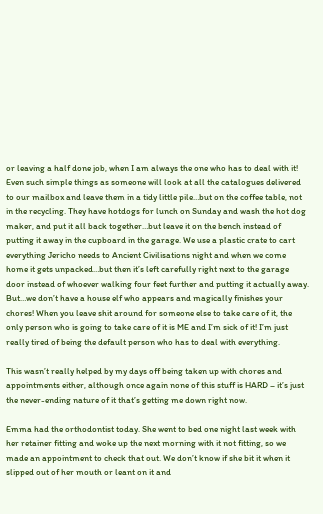or leaving a half done job, when I am always the one who has to deal with it! Even such simple things as someone will look at all the catalogues delivered to our mailbox and leave them in a tidy little pile…but on the coffee table, not in the recycling. They have hotdogs for lunch on Sunday and wash the hot dog maker, and put it all back together…but leave it on the bench instead of putting it away in the cupboard in the garage. We use a plastic crate to cart everything Jericho needs to Ancient Civilisations night and when we come home it gets unpacked…but then it’s left carefully right next to the garage door instead of whoever walking four feet further and putting it actually away. But…we don’t have a house elf who appears and magically finishes your chores! When you leave shit around for someone else to take care of it, the only person who is going to take care of it is ME and I’m sick of it! I’m just really tired of being the default person who has to deal with everything.

This wasn’t really helped by my days off being taken up with chores and appointments either, although once again none of this stuff is HARD – it’s just the never-ending nature of it that’s getting me down right now.

Emma had the orthodontist today. She went to bed one night last week with her retainer fitting and woke up the next morning with it not fitting, so we made an appointment to check that out. We don’t know if she bit it when it slipped out of her mouth or leant on it and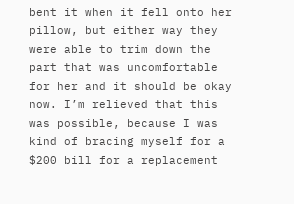bent it when it fell onto her pillow, but either way they were able to trim down the part that was uncomfortable for her and it should be okay now. I’m relieved that this was possible, because I was kind of bracing myself for a $200 bill for a replacement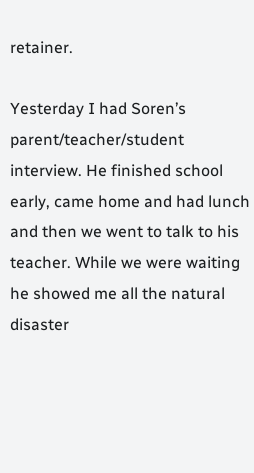retainer.

Yesterday I had Soren’s parent/teacher/student interview. He finished school early, came home and had lunch and then we went to talk to his teacher. While we were waiting he showed me all the natural disaster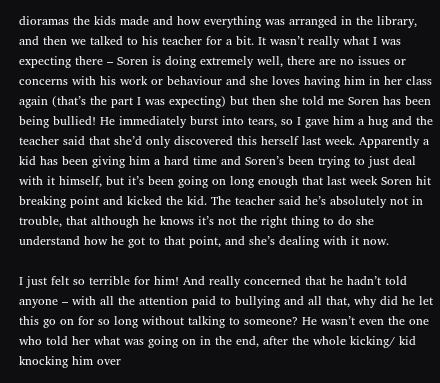dioramas the kids made and how everything was arranged in the library, and then we talked to his teacher for a bit. It wasn’t really what I was expecting there – Soren is doing extremely well, there are no issues or concerns with his work or behaviour and she loves having him in her class again (that’s the part I was expecting) but then she told me Soren has been being bullied! He immediately burst into tears, so I gave him a hug and the teacher said that she’d only discovered this herself last week. Apparently a kid has been giving him a hard time and Soren’s been trying to just deal with it himself, but it’s been going on long enough that last week Soren hit breaking point and kicked the kid. The teacher said he’s absolutely not in trouble, that although he knows it’s not the right thing to do she understand how he got to that point, and she’s dealing with it now.

I just felt so terrible for him! And really concerned that he hadn’t told anyone – with all the attention paid to bullying and all that, why did he let this go on for so long without talking to someone? He wasn’t even the one who told her what was going on in the end, after the whole kicking/ kid knocking him over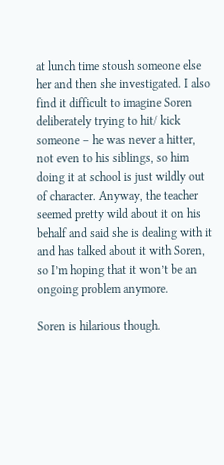at lunch time stoush someone else her and then she investigated. I also find it difficult to imagine Soren deliberately trying to hit/ kick someone – he was never a hitter, not even to his siblings, so him doing it at school is just wildly out of character. Anyway, the teacher seemed pretty wild about it on his behalf and said she is dealing with it and has talked about it with Soren, so I’m hoping that it won’t be an ongoing problem anymore.

Soren is hilarious though.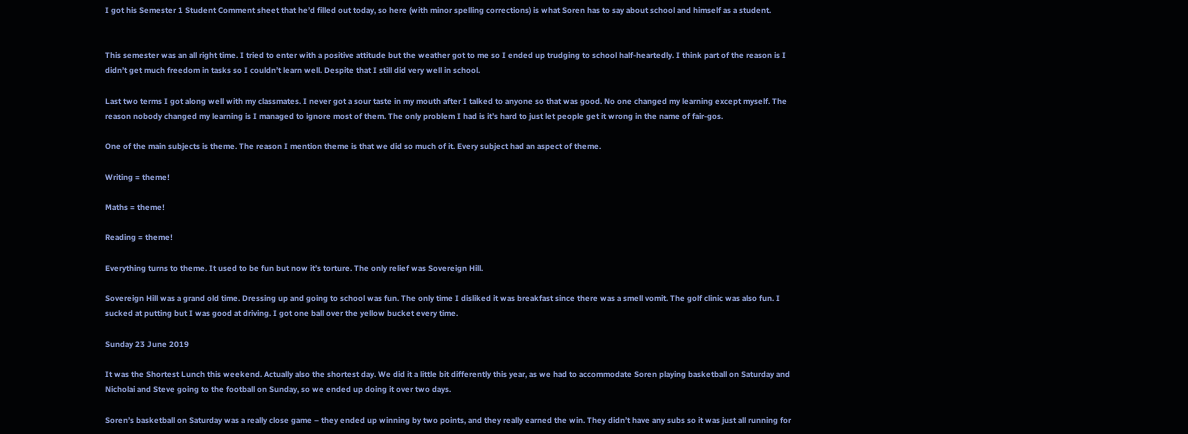I got his Semester 1 Student Comment sheet that he’d filled out today, so here (with minor spelling corrections) is what Soren has to say about school and himself as a student.


This semester was an all right time. I tried to enter with a positive attitude but the weather got to me so I ended up trudging to school half-heartedly. I think part of the reason is I didn’t get much freedom in tasks so I couldn’t learn well. Despite that I still did very well in school.

Last two terms I got along well with my classmates. I never got a sour taste in my mouth after I talked to anyone so that was good. No one changed my learning except myself. The reason nobody changed my learning is I managed to ignore most of them. The only problem I had is it’s hard to just let people get it wrong in the name of fair-gos.

One of the main subjects is theme. The reason I mention theme is that we did so much of it. Every subject had an aspect of theme.

Writing = theme!

Maths = theme!

Reading = theme!

Everything turns to theme. It used to be fun but now it’s torture. The only relief was Sovereign Hill.

Sovereign Hill was a grand old time. Dressing up and going to school was fun. The only time I disliked it was breakfast since there was a smell vomit. The golf clinic was also fun. I sucked at putting but I was good at driving. I got one ball over the yellow bucket every time.

Sunday 23 June 2019

It was the Shortest Lunch this weekend. Actually also the shortest day. We did it a little bit differently this year, as we had to accommodate Soren playing basketball on Saturday and Nicholai and Steve going to the football on Sunday, so we ended up doing it over two days.

Soren’s basketball on Saturday was a really close game – they ended up winning by two points, and they really earned the win. They didn’t have any subs so it was just all running for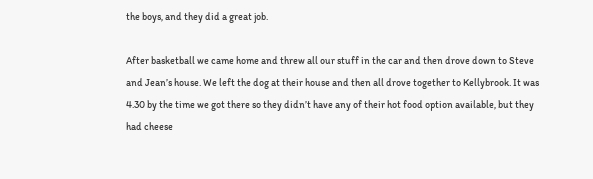the boys, and they did a great job.

After basketball we came home and threw all our stuff in the car and then drove down to Steve and Jean’s house. We left the dog at their house and then all drove together to Kellybrook. It was 4.30 by the time we got there so they didn’t have any of their hot food option available, but they had cheese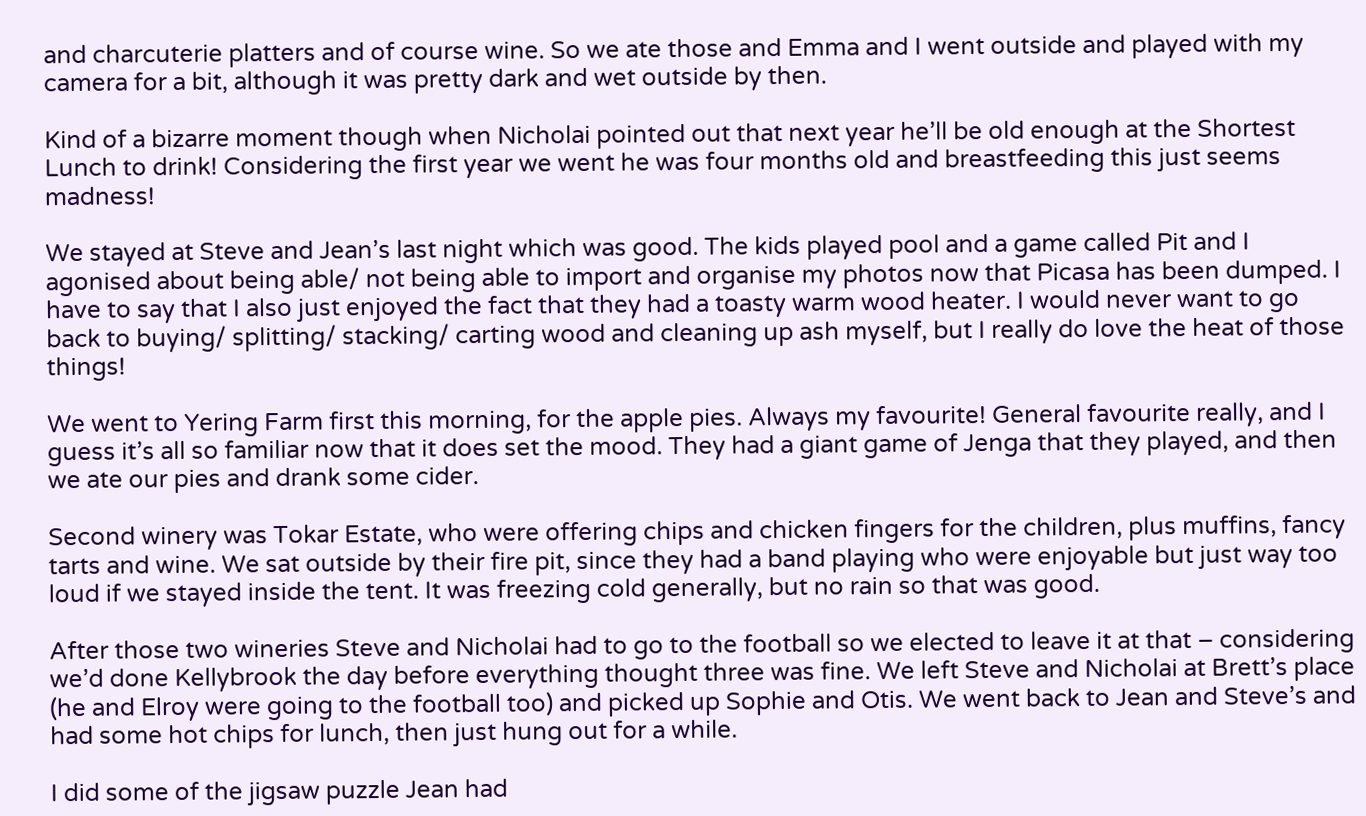and charcuterie platters and of course wine. So we ate those and Emma and I went outside and played with my camera for a bit, although it was pretty dark and wet outside by then.

Kind of a bizarre moment though when Nicholai pointed out that next year he’ll be old enough at the Shortest Lunch to drink! Considering the first year we went he was four months old and breastfeeding this just seems madness!

We stayed at Steve and Jean’s last night which was good. The kids played pool and a game called Pit and I agonised about being able/ not being able to import and organise my photos now that Picasa has been dumped. I have to say that I also just enjoyed the fact that they had a toasty warm wood heater. I would never want to go back to buying/ splitting/ stacking/ carting wood and cleaning up ash myself, but I really do love the heat of those things!

We went to Yering Farm first this morning, for the apple pies. Always my favourite! General favourite really, and I guess it’s all so familiar now that it does set the mood. They had a giant game of Jenga that they played, and then we ate our pies and drank some cider.

Second winery was Tokar Estate, who were offering chips and chicken fingers for the children, plus muffins, fancy tarts and wine. We sat outside by their fire pit, since they had a band playing who were enjoyable but just way too loud if we stayed inside the tent. It was freezing cold generally, but no rain so that was good.

After those two wineries Steve and Nicholai had to go to the football so we elected to leave it at that – considering we’d done Kellybrook the day before everything thought three was fine. We left Steve and Nicholai at Brett’s place (he and Elroy were going to the football too) and picked up Sophie and Otis. We went back to Jean and Steve’s and had some hot chips for lunch, then just hung out for a while.

I did some of the jigsaw puzzle Jean had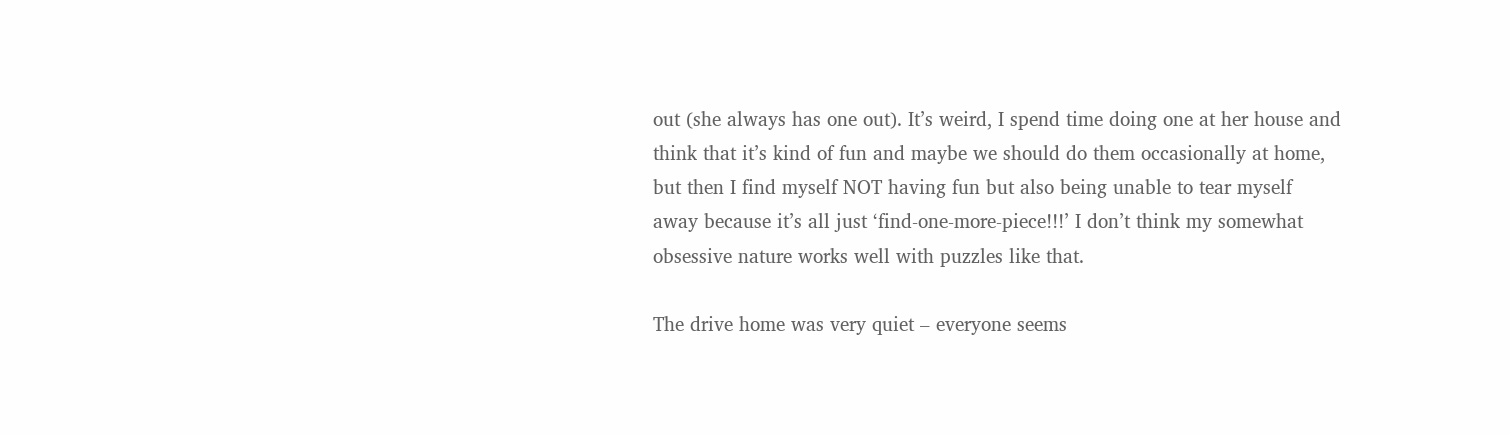out (she always has one out). It’s weird, I spend time doing one at her house and think that it’s kind of fun and maybe we should do them occasionally at home, but then I find myself NOT having fun but also being unable to tear myself away because it’s all just ‘find-one-more-piece!!!’ I don’t think my somewhat obsessive nature works well with puzzles like that.

The drive home was very quiet – everyone seems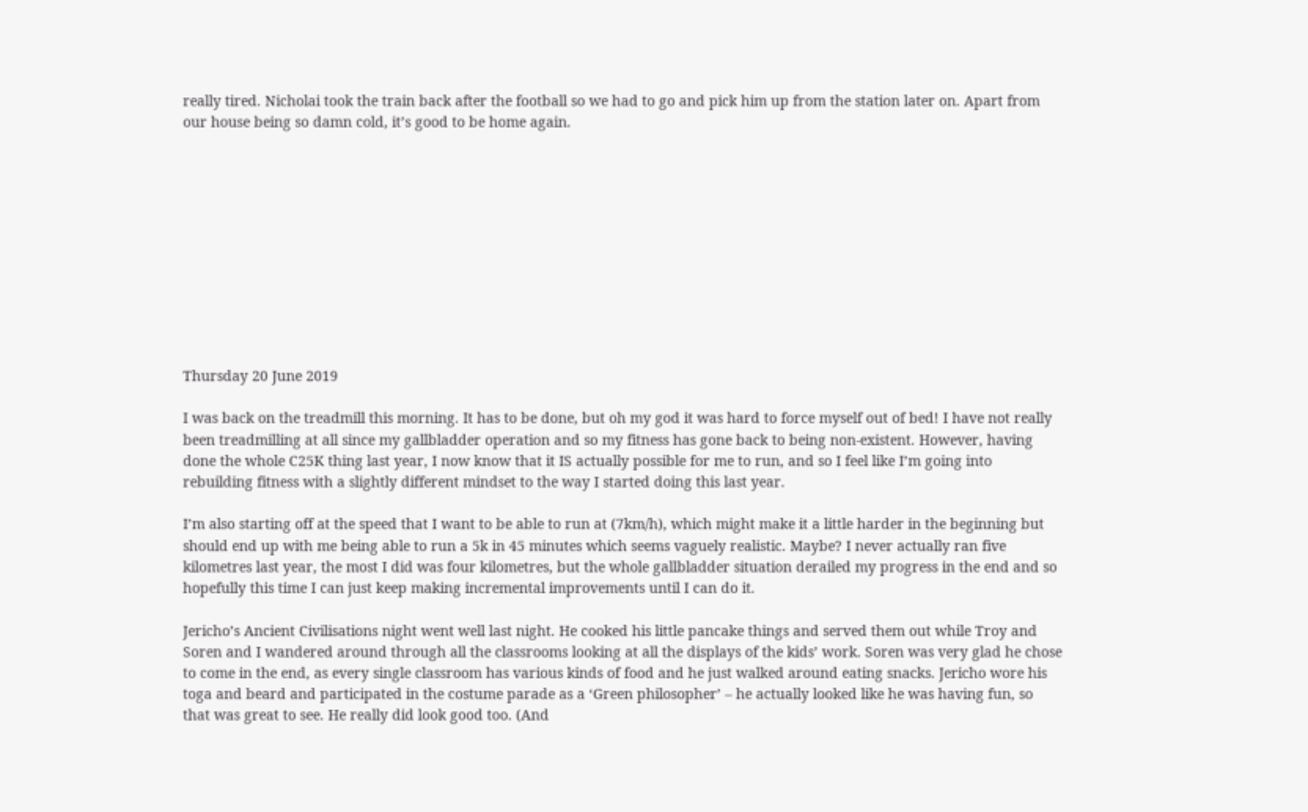really tired. Nicholai took the train back after the football so we had to go and pick him up from the station later on. Apart from our house being so damn cold, it’s good to be home again.











Thursday 20 June 2019

I was back on the treadmill this morning. It has to be done, but oh my god it was hard to force myself out of bed! I have not really been treadmilling at all since my gallbladder operation and so my fitness has gone back to being non-existent. However, having done the whole C25K thing last year, I now know that it IS actually possible for me to run, and so I feel like I’m going into rebuilding fitness with a slightly different mindset to the way I started doing this last year.

I’m also starting off at the speed that I want to be able to run at (7km/h), which might make it a little harder in the beginning but should end up with me being able to run a 5k in 45 minutes which seems vaguely realistic. Maybe? I never actually ran five kilometres last year, the most I did was four kilometres, but the whole gallbladder situation derailed my progress in the end and so hopefully this time I can just keep making incremental improvements until I can do it.

Jericho’s Ancient Civilisations night went well last night. He cooked his little pancake things and served them out while Troy and Soren and I wandered around through all the classrooms looking at all the displays of the kids’ work. Soren was very glad he chose to come in the end, as every single classroom has various kinds of food and he just walked around eating snacks. Jericho wore his toga and beard and participated in the costume parade as a ‘Green philosopher’ – he actually looked like he was having fun, so that was great to see. He really did look good too. (And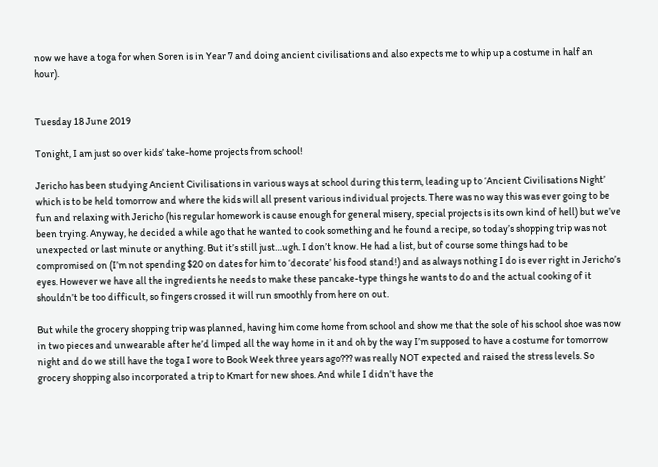now we have a toga for when Soren is in Year 7 and doing ancient civilisations and also expects me to whip up a costume in half an hour).


Tuesday 18 June 2019

Tonight, I am just so over kids’ take-home projects from school!

Jericho has been studying Ancient Civilisations in various ways at school during this term, leading up to ‘Ancient Civilisations Night’ which is to be held tomorrow and where the kids will all present various individual projects. There was no way this was ever going to be fun and relaxing with Jericho (his regular homework is cause enough for general misery, special projects is its own kind of hell) but we’ve been trying. Anyway, he decided a while ago that he wanted to cook something and he found a recipe, so today’s shopping trip was not unexpected or last minute or anything. But it’s still just…ugh. I don’t know. He had a list, but of course some things had to be compromised on (I’m not spending $20 on dates for him to ‘decorate’ his food stand!) and as always nothing I do is ever right in Jericho’s eyes. However we have all the ingredients he needs to make these pancake-type things he wants to do and the actual cooking of it shouldn’t be too difficult, so fingers crossed it will run smoothly from here on out.

But while the grocery shopping trip was planned, having him come home from school and show me that the sole of his school shoe was now in two pieces and unwearable after he’d limped all the way home in it and oh by the way I’m supposed to have a costume for tomorrow night and do we still have the toga I wore to Book Week three years ago??? was really NOT expected and raised the stress levels. So grocery shopping also incorporated a trip to Kmart for new shoes. And while I didn’t have the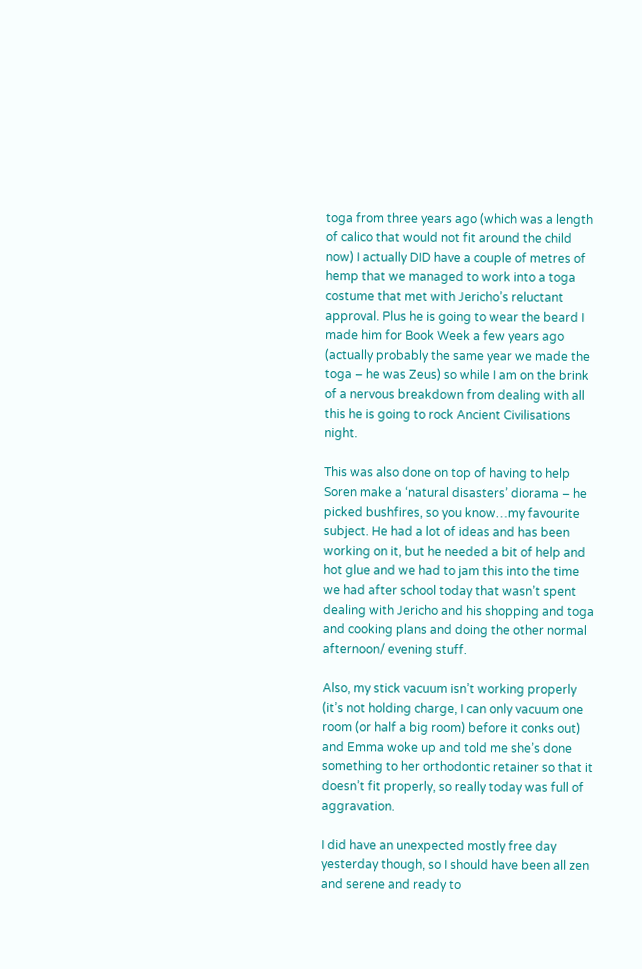toga from three years ago (which was a length of calico that would not fit around the child now) I actually DID have a couple of metres of hemp that we managed to work into a toga costume that met with Jericho’s reluctant approval. Plus he is going to wear the beard I made him for Book Week a few years ago (actually probably the same year we made the toga – he was Zeus) so while I am on the brink of a nervous breakdown from dealing with all this he is going to rock Ancient Civilisations night.

This was also done on top of having to help Soren make a ‘natural disasters’ diorama – he picked bushfires, so you know…my favourite subject. He had a lot of ideas and has been working on it, but he needed a bit of help and hot glue and we had to jam this into the time we had after school today that wasn’t spent dealing with Jericho and his shopping and toga and cooking plans and doing the other normal afternoon/ evening stuff.

Also, my stick vacuum isn’t working properly (it’s not holding charge, I can only vacuum one room (or half a big room) before it conks out) and Emma woke up and told me she’s done something to her orthodontic retainer so that it doesn’t fit properly, so really today was full of aggravation.

I did have an unexpected mostly free day yesterday though, so I should have been all zen and serene and ready to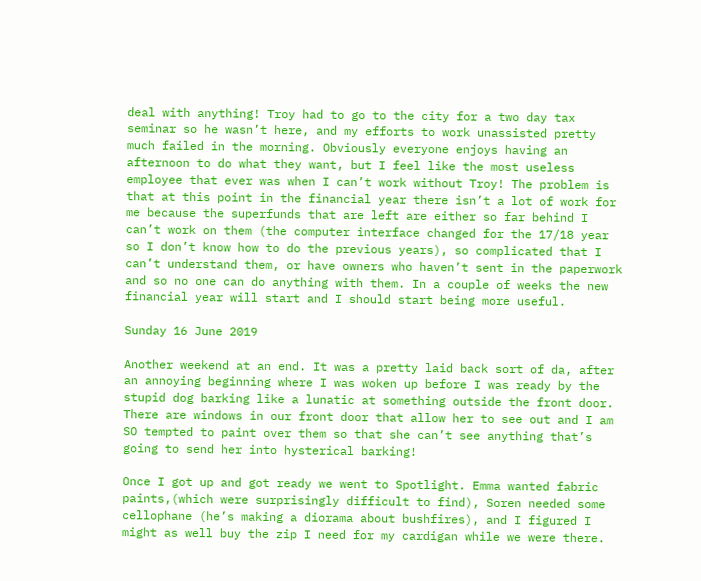deal with anything! Troy had to go to the city for a two day tax seminar so he wasn’t here, and my efforts to work unassisted pretty much failed in the morning. Obviously everyone enjoys having an afternoon to do what they want, but I feel like the most useless employee that ever was when I can’t work without Troy! The problem is that at this point in the financial year there isn’t a lot of work for me because the superfunds that are left are either so far behind I can’t work on them (the computer interface changed for the 17/18 year so I don’t know how to do the previous years), so complicated that I can’t understand them, or have owners who haven’t sent in the paperwork and so no one can do anything with them. In a couple of weeks the new financial year will start and I should start being more useful.

Sunday 16 June 2019

Another weekend at an end. It was a pretty laid back sort of da, after an annoying beginning where I was woken up before I was ready by the stupid dog barking like a lunatic at something outside the front door. There are windows in our front door that allow her to see out and I am SO tempted to paint over them so that she can’t see anything that’s going to send her into hysterical barking!

Once I got up and got ready we went to Spotlight. Emma wanted fabric paints,(which were surprisingly difficult to find), Soren needed some cellophane (he’s making a diorama about bushfires), and I figured I might as well buy the zip I need for my cardigan while we were there.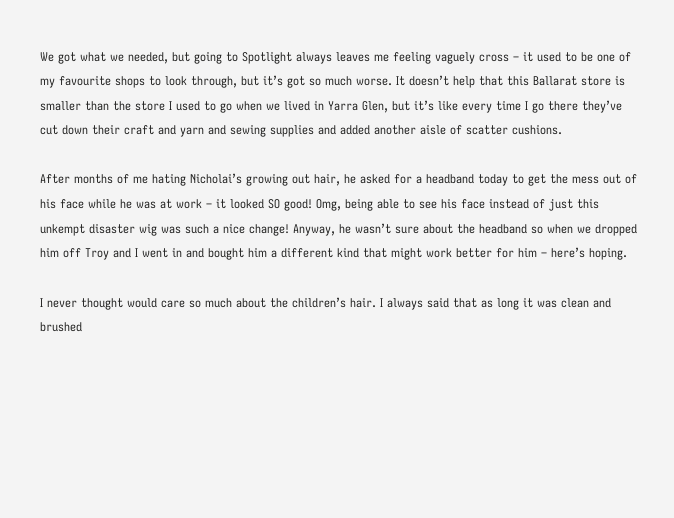We got what we needed, but going to Spotlight always leaves me feeling vaguely cross – it used to be one of my favourite shops to look through, but it’s got so much worse. It doesn’t help that this Ballarat store is smaller than the store I used to go when we lived in Yarra Glen, but it’s like every time I go there they’ve cut down their craft and yarn and sewing supplies and added another aisle of scatter cushions.

After months of me hating Nicholai’s growing out hair, he asked for a headband today to get the mess out of his face while he was at work – it looked SO good! Omg, being able to see his face instead of just this unkempt disaster wig was such a nice change! Anyway, he wasn’t sure about the headband so when we dropped him off Troy and I went in and bought him a different kind that might work better for him – here’s hoping.

I never thought would care so much about the children’s hair. I always said that as long it was clean and brushed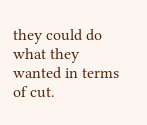they could do what they wanted in terms of cut.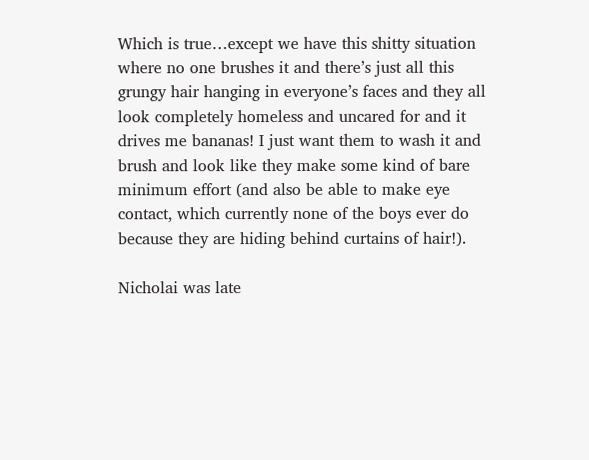Which is true…except we have this shitty situation where no one brushes it and there’s just all this grungy hair hanging in everyone’s faces and they all look completely homeless and uncared for and it drives me bananas! I just want them to wash it and brush and look like they make some kind of bare minimum effort (and also be able to make eye contact, which currently none of the boys ever do because they are hiding behind curtains of hair!).

Nicholai was late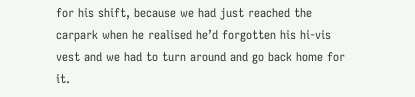for his shift, because we had just reached the carpark when he realised he’d forgotten his hi-vis vest and we had to turn around and go back home for it.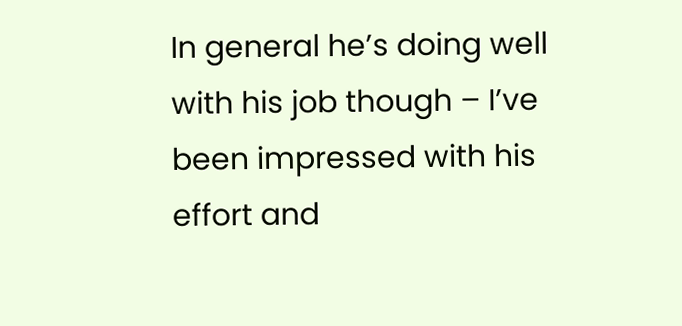In general he’s doing well with his job though – I’ve been impressed with his effort and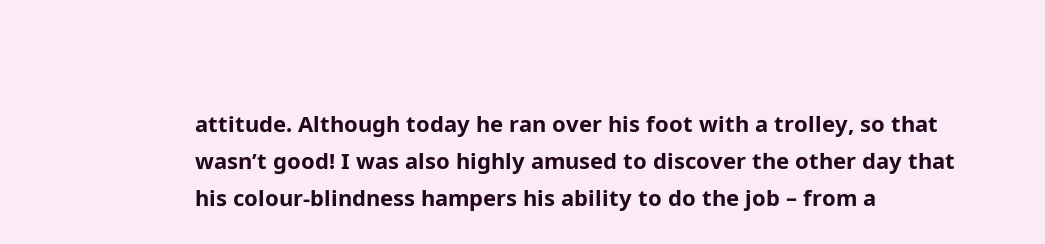attitude. Although today he ran over his foot with a trolley, so that wasn’t good! I was also highly amused to discover the other day that his colour-blindness hampers his ability to do the job – from a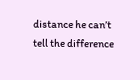distance he can’t tell the difference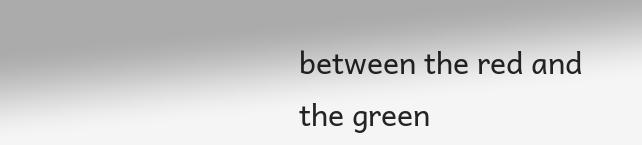between the red and the green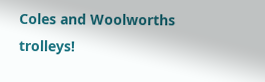Coles and Woolworths trolleys!